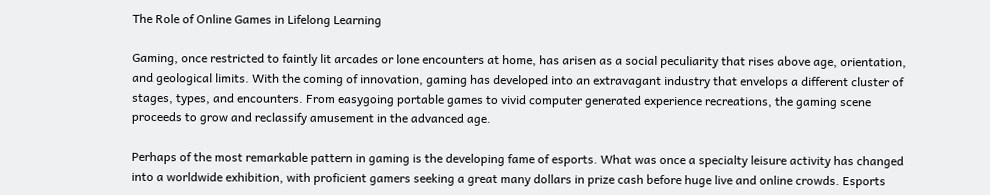The Role of Online Games in Lifelong Learning

Gaming, once restricted to faintly lit arcades or lone encounters at home, has arisen as a social peculiarity that rises above age, orientation, and geological limits. With the coming of innovation, gaming has developed into an extravagant industry that envelops a different cluster of stages, types, and encounters. From easygoing portable games to vivid computer generated experience recreations, the gaming scene proceeds to grow and reclassify amusement in the advanced age.

Perhaps of the most remarkable pattern in gaming is the developing fame of esports. What was once a specialty leisure activity has changed into a worldwide exhibition, with proficient gamers seeking a great many dollars in prize cash before huge live and online crowds. Esports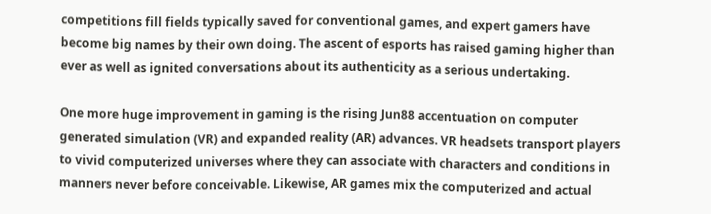competitions fill fields typically saved for conventional games, and expert gamers have become big names by their own doing. The ascent of esports has raised gaming higher than ever as well as ignited conversations about its authenticity as a serious undertaking.

One more huge improvement in gaming is the rising Jun88 accentuation on computer generated simulation (VR) and expanded reality (AR) advances. VR headsets transport players to vivid computerized universes where they can associate with characters and conditions in manners never before conceivable. Likewise, AR games mix the computerized and actual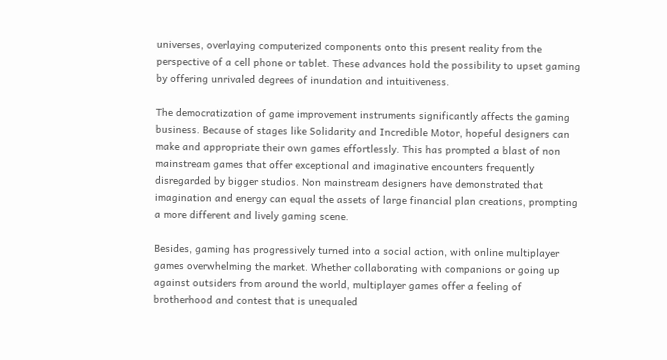universes, overlaying computerized components onto this present reality from the perspective of a cell phone or tablet. These advances hold the possibility to upset gaming by offering unrivaled degrees of inundation and intuitiveness.

The democratization of game improvement instruments significantly affects the gaming business. Because of stages like Solidarity and Incredible Motor, hopeful designers can make and appropriate their own games effortlessly. This has prompted a blast of non mainstream games that offer exceptional and imaginative encounters frequently disregarded by bigger studios. Non mainstream designers have demonstrated that imagination and energy can equal the assets of large financial plan creations, prompting a more different and lively gaming scene.

Besides, gaming has progressively turned into a social action, with online multiplayer games overwhelming the market. Whether collaborating with companions or going up against outsiders from around the world, multiplayer games offer a feeling of brotherhood and contest that is unequaled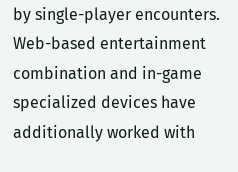by single-player encounters. Web-based entertainment combination and in-game specialized devices have additionally worked with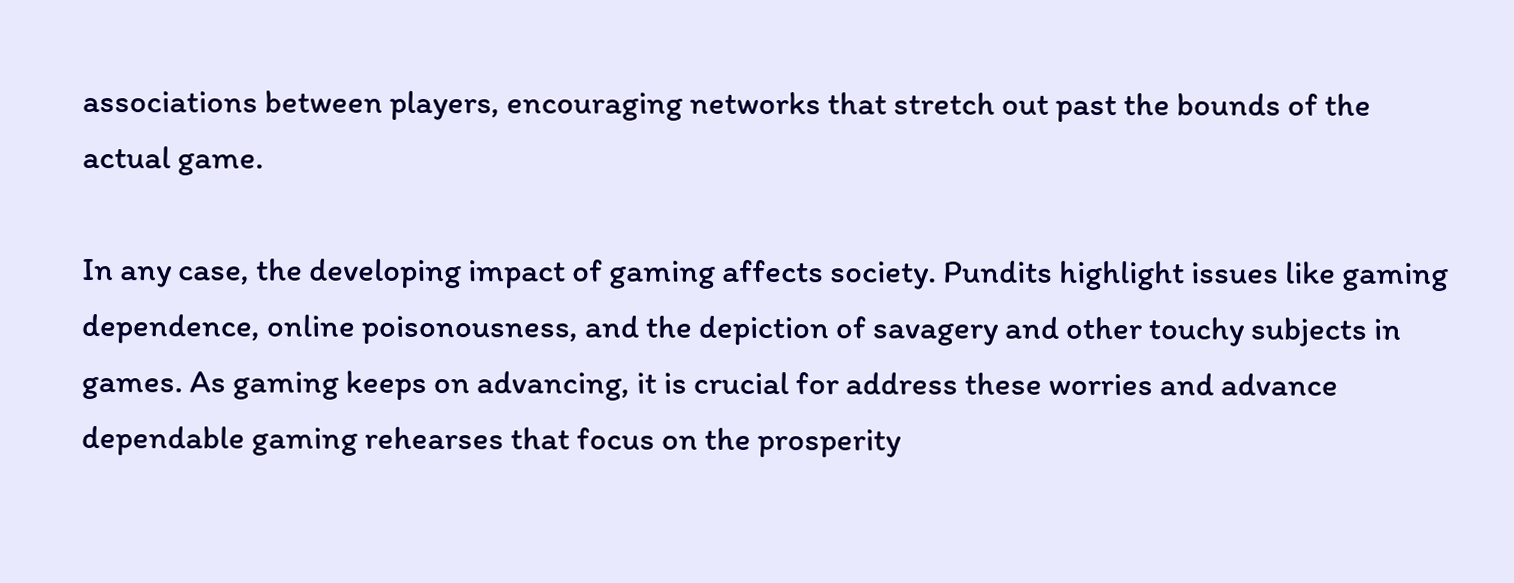associations between players, encouraging networks that stretch out past the bounds of the actual game.

In any case, the developing impact of gaming affects society. Pundits highlight issues like gaming dependence, online poisonousness, and the depiction of savagery and other touchy subjects in games. As gaming keeps on advancing, it is crucial for address these worries and advance dependable gaming rehearses that focus on the prosperity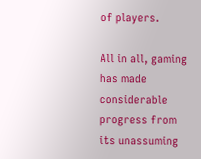of players.

All in all, gaming has made considerable progress from its unassuming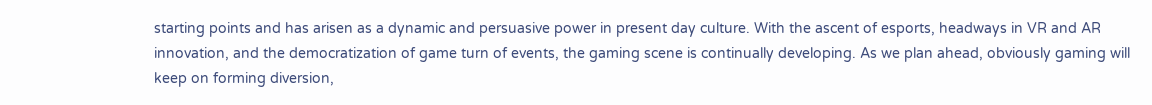starting points and has arisen as a dynamic and persuasive power in present day culture. With the ascent of esports, headways in VR and AR innovation, and the democratization of game turn of events, the gaming scene is continually developing. As we plan ahead, obviously gaming will keep on forming diversion,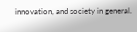innovation, and society in general.